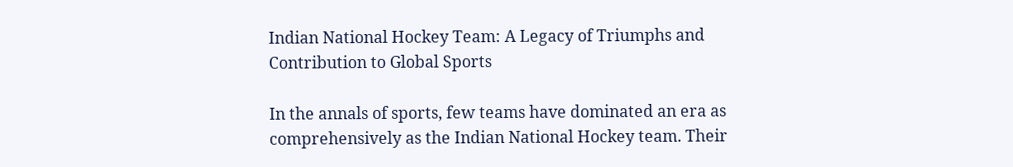Indian National Hockey Team: A Legacy of Triumphs and Contribution to Global Sports

In the annals of sports, few teams have dominated an era as comprehensively as the Indian National Hockey team. Their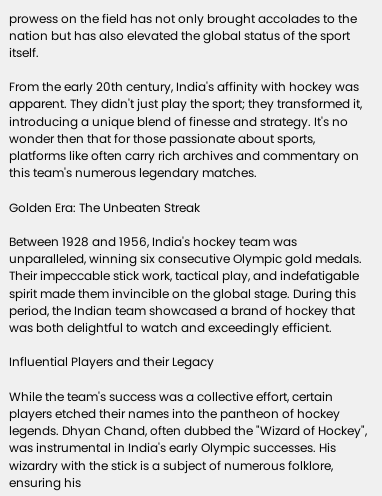prowess on the field has not only brought accolades to the nation but has also elevated the global status of the sport itself.

From the early 20th century, India's affinity with hockey was apparent. They didn't just play the sport; they transformed it, introducing a unique blend of finesse and strategy. It's no wonder then that for those passionate about sports, platforms like often carry rich archives and commentary on this team's numerous legendary matches.

Golden Era: The Unbeaten Streak

Between 1928 and 1956, India's hockey team was unparalleled, winning six consecutive Olympic gold medals. Their impeccable stick work, tactical play, and indefatigable spirit made them invincible on the global stage. During this period, the Indian team showcased a brand of hockey that was both delightful to watch and exceedingly efficient.

Influential Players and their Legacy

While the team's success was a collective effort, certain players etched their names into the pantheon of hockey legends. Dhyan Chand, often dubbed the "Wizard of Hockey", was instrumental in India's early Olympic successes. His wizardry with the stick is a subject of numerous folklore, ensuring his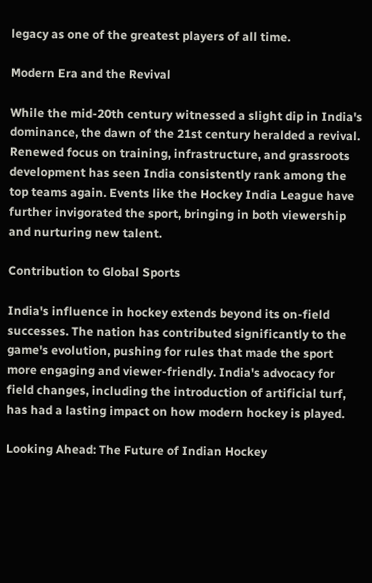legacy as one of the greatest players of all time.

Modern Era and the Revival

While the mid-20th century witnessed a slight dip in India's dominance, the dawn of the 21st century heralded a revival. Renewed focus on training, infrastructure, and grassroots development has seen India consistently rank among the top teams again. Events like the Hockey India League have further invigorated the sport, bringing in both viewership and nurturing new talent.

Contribution to Global Sports

India's influence in hockey extends beyond its on-field successes. The nation has contributed significantly to the game's evolution, pushing for rules that made the sport more engaging and viewer-friendly. India's advocacy for field changes, including the introduction of artificial turf, has had a lasting impact on how modern hockey is played.

Looking Ahead: The Future of Indian Hockey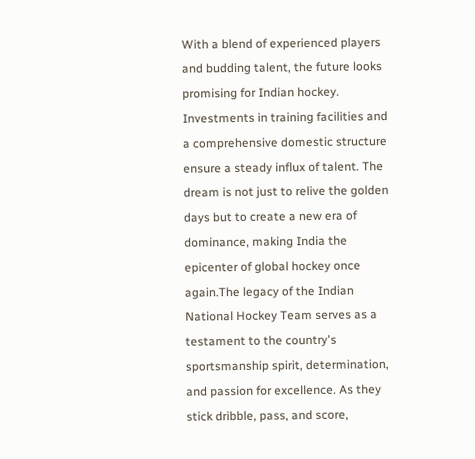With a blend of experienced players and budding talent, the future looks promising for Indian hockey. Investments in training facilities and a comprehensive domestic structure ensure a steady influx of talent. The dream is not just to relive the golden days but to create a new era of dominance, making India the epicenter of global hockey once again.The legacy of the Indian National Hockey Team serves as a testament to the country's sportsmanship spirit, determination, and passion for excellence. As they stick dribble, pass, and score,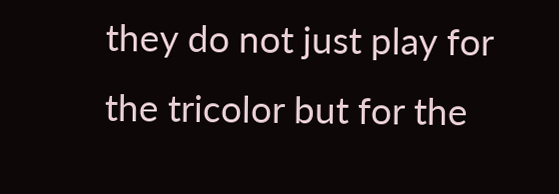they do not just play for the tricolor but for the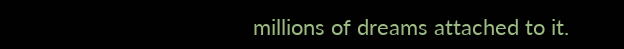millions of dreams attached to it.